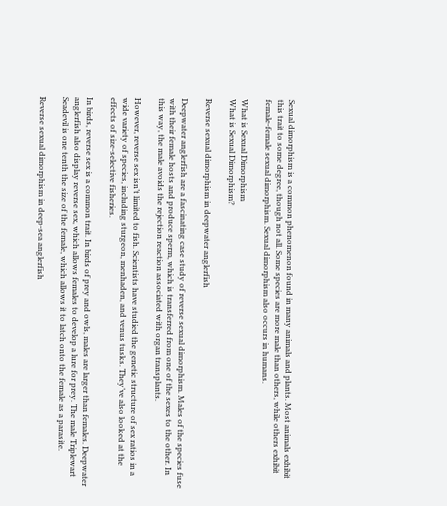Sexual dimorphism is a common phenomenon found in many animals and plants. Most animals exhibit this trait to some degree, though not all. Some species are more male than others, while others exhibit female-female sexual dimorphism. Sexual dimorphism also occurs in humans.

What is Sexual Dimorphism
What is Sexual Dimorphism?

Reverse sexual dimorphism in deepwater anglerfish

Deepwater anglerfish are a fascinating case study of reverse sexual dimorphism. Males of the species fuse with their female hosts and produce sperm, which is transferred from one of the sexes to the other. In this way, the male avoids the rejection reaction associated with organ transplants.

However, reverse sex isn’t limited to fish. Scientists have studied the genetic structure of sex ratios in a wide variety of species, including sturgeon, menhaden, and venus tusks. They’ve also looked at the effects of size-selective fisheries.

In birds, reverse sex is a common trait. In birds of prey and owls, males are larger than females. Deepwater anglerfish also display reverse sex, which allows females to develop a lure for prey. The male Triplewart Seadevil is one tenth the size of the female, which allows it to latch onto the female as a parasite.

Reverse sexual dimorphism in deep-sea anglerfish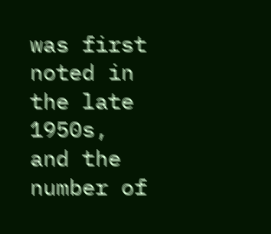was first noted in the late 1950s, and the number of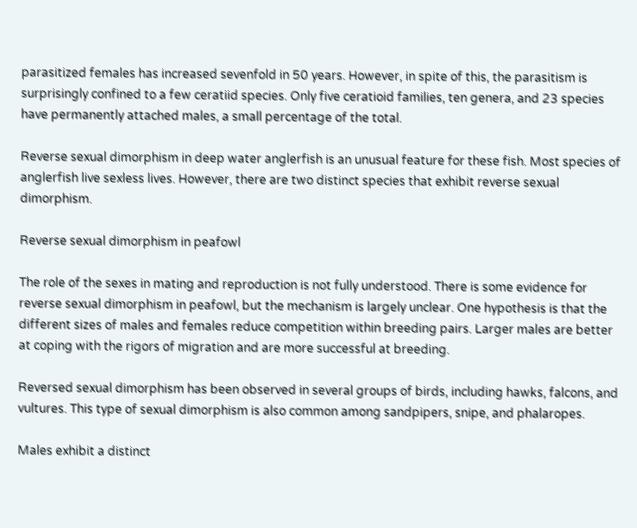parasitized females has increased sevenfold in 50 years. However, in spite of this, the parasitism is surprisingly confined to a few ceratiid species. Only five ceratioid families, ten genera, and 23 species have permanently attached males, a small percentage of the total.

Reverse sexual dimorphism in deep water anglerfish is an unusual feature for these fish. Most species of anglerfish live sexless lives. However, there are two distinct species that exhibit reverse sexual dimorphism.

Reverse sexual dimorphism in peafowl

The role of the sexes in mating and reproduction is not fully understood. There is some evidence for reverse sexual dimorphism in peafowl, but the mechanism is largely unclear. One hypothesis is that the different sizes of males and females reduce competition within breeding pairs. Larger males are better at coping with the rigors of migration and are more successful at breeding.

Reversed sexual dimorphism has been observed in several groups of birds, including hawks, falcons, and vultures. This type of sexual dimorphism is also common among sandpipers, snipe, and phalaropes.

Males exhibit a distinct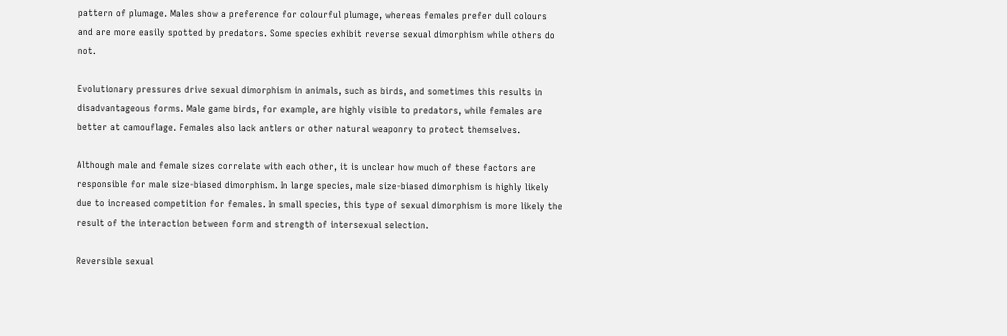pattern of plumage. Males show a preference for colourful plumage, whereas females prefer dull colours and are more easily spotted by predators. Some species exhibit reverse sexual dimorphism while others do not.

Evolutionary pressures drive sexual dimorphism in animals, such as birds, and sometimes this results in disadvantageous forms. Male game birds, for example, are highly visible to predators, while females are better at camouflage. Females also lack antlers or other natural weaponry to protect themselves.

Although male and female sizes correlate with each other, it is unclear how much of these factors are responsible for male size-biased dimorphism. In large species, male size-biased dimorphism is highly likely due to increased competition for females. In small species, this type of sexual dimorphism is more likely the result of the interaction between form and strength of intersexual selection.

Reversible sexual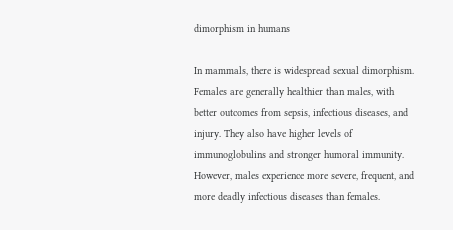dimorphism in humans

In mammals, there is widespread sexual dimorphism. Females are generally healthier than males, with better outcomes from sepsis, infectious diseases, and injury. They also have higher levels of immunoglobulins and stronger humoral immunity. However, males experience more severe, frequent, and more deadly infectious diseases than females.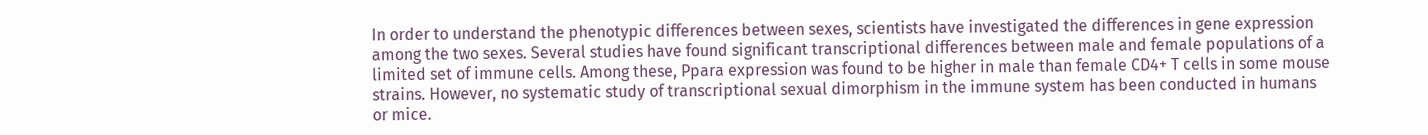In order to understand the phenotypic differences between sexes, scientists have investigated the differences in gene expression among the two sexes. Several studies have found significant transcriptional differences between male and female populations of a limited set of immune cells. Among these, Ppara expression was found to be higher in male than female CD4+ T cells in some mouse strains. However, no systematic study of transcriptional sexual dimorphism in the immune system has been conducted in humans or mice.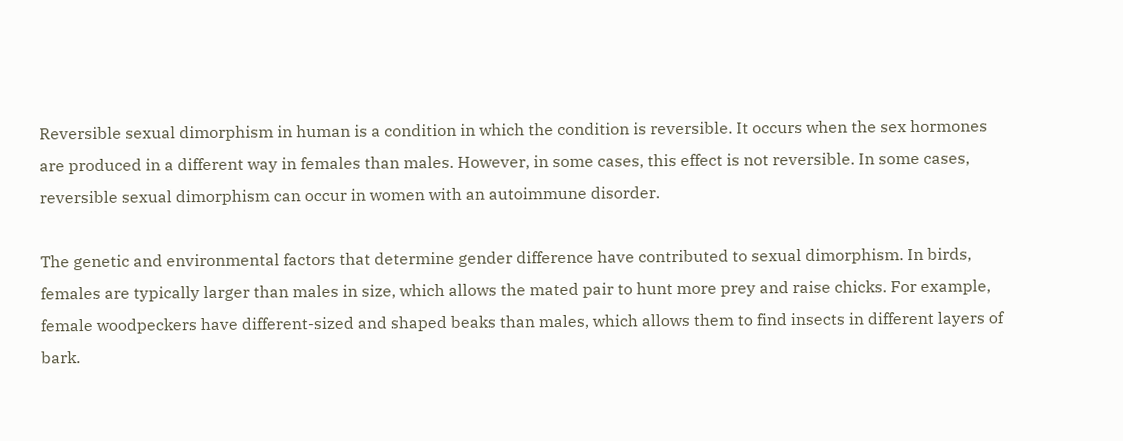Reversible sexual dimorphism in human is a condition in which the condition is reversible. It occurs when the sex hormones are produced in a different way in females than males. However, in some cases, this effect is not reversible. In some cases, reversible sexual dimorphism can occur in women with an autoimmune disorder.

The genetic and environmental factors that determine gender difference have contributed to sexual dimorphism. In birds, females are typically larger than males in size, which allows the mated pair to hunt more prey and raise chicks. For example, female woodpeckers have different-sized and shaped beaks than males, which allows them to find insects in different layers of bark.